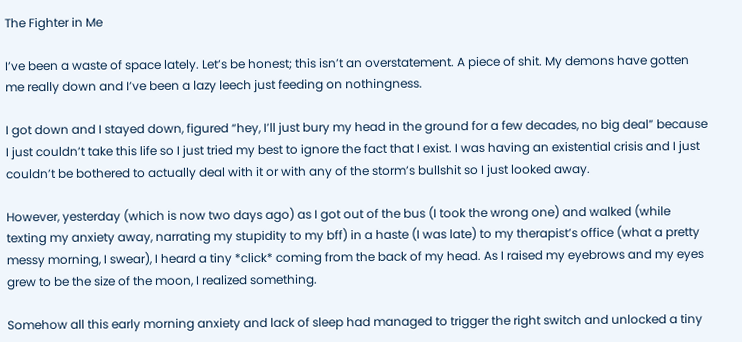The Fighter in Me

I’ve been a waste of space lately. Let’s be honest; this isn’t an overstatement. A piece of shit. My demons have gotten me really down and I’ve been a lazy leech just feeding on nothingness.

I got down and I stayed down, figured “hey, I’ll just bury my head in the ground for a few decades, no big deal” because I just couldn’t take this life so I just tried my best to ignore the fact that I exist. I was having an existential crisis and I just couldn’t be bothered to actually deal with it or with any of the storm’s bullshit so I just looked away.

However, yesterday (which is now two days ago) as I got out of the bus (I took the wrong one) and walked (while texting my anxiety away, narrating my stupidity to my bff) in a haste (I was late) to my therapist’s office (what a pretty messy morning, I swear), I heard a tiny *click* coming from the back of my head. As I raised my eyebrows and my eyes grew to be the size of the moon, I realized something.

Somehow all this early morning anxiety and lack of sleep had managed to trigger the right switch and unlocked a tiny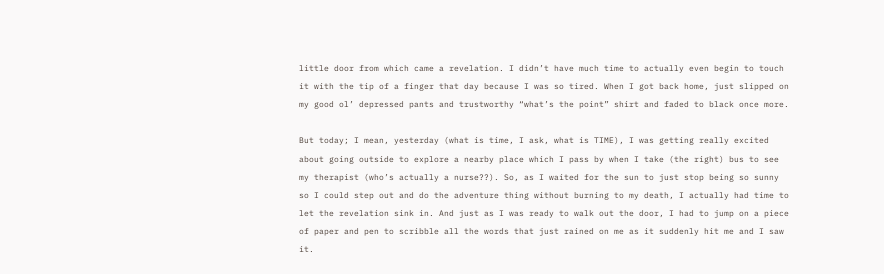little door from which came a revelation. I didn’t have much time to actually even begin to touch it with the tip of a finger that day because I was so tired. When I got back home, just slipped on my good ol’ depressed pants and trustworthy “what’s the point” shirt and faded to black once more.

But today; I mean, yesterday (what is time, I ask, what is TIME), I was getting really excited about going outside to explore a nearby place which I pass by when I take (the right) bus to see my therapist (who’s actually a nurse??). So, as I waited for the sun to just stop being so sunny so I could step out and do the adventure thing without burning to my death, I actually had time to let the revelation sink in. And just as I was ready to walk out the door, I had to jump on a piece of paper and pen to scribble all the words that just rained on me as it suddenly hit me and I saw it.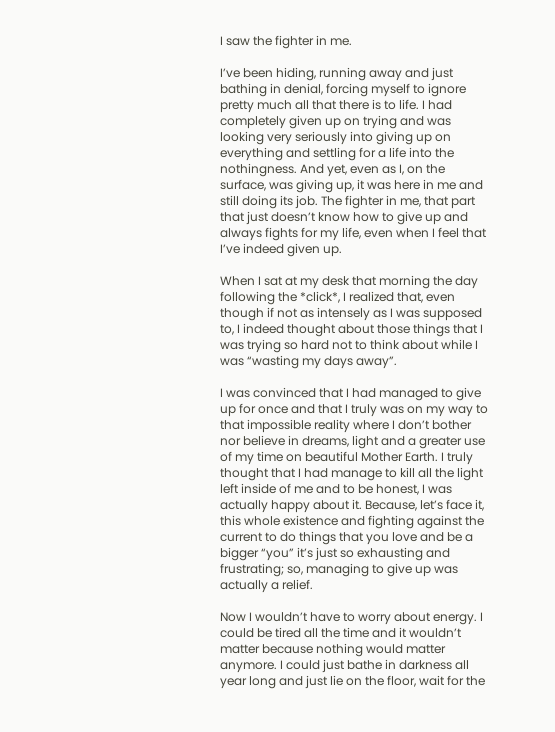I saw the fighter in me.

I’ve been hiding, running away and just bathing in denial, forcing myself to ignore pretty much all that there is to life. I had completely given up on trying and was looking very seriously into giving up on everything and settling for a life into the nothingness. And yet, even as I, on the surface, was giving up, it was here in me and still doing its job. The fighter in me, that part that just doesn’t know how to give up and always fights for my life, even when I feel that I’ve indeed given up.

When I sat at my desk that morning the day following the *click*, I realized that, even though if not as intensely as I was supposed to, I indeed thought about those things that I was trying so hard not to think about while I was “wasting my days away”.

I was convinced that I had managed to give up for once and that I truly was on my way to that impossible reality where I don’t bother nor believe in dreams, light and a greater use of my time on beautiful Mother Earth. I truly thought that I had manage to kill all the light left inside of me and to be honest, I was actually happy about it. Because, let’s face it, this whole existence and fighting against the current to do things that you love and be a bigger “you” it’s just so exhausting and frustrating; so, managing to give up was actually a relief.

Now I wouldn’t have to worry about energy. I could be tired all the time and it wouldn’t matter because nothing would matter anymore. I could just bathe in darkness all year long and just lie on the floor, wait for the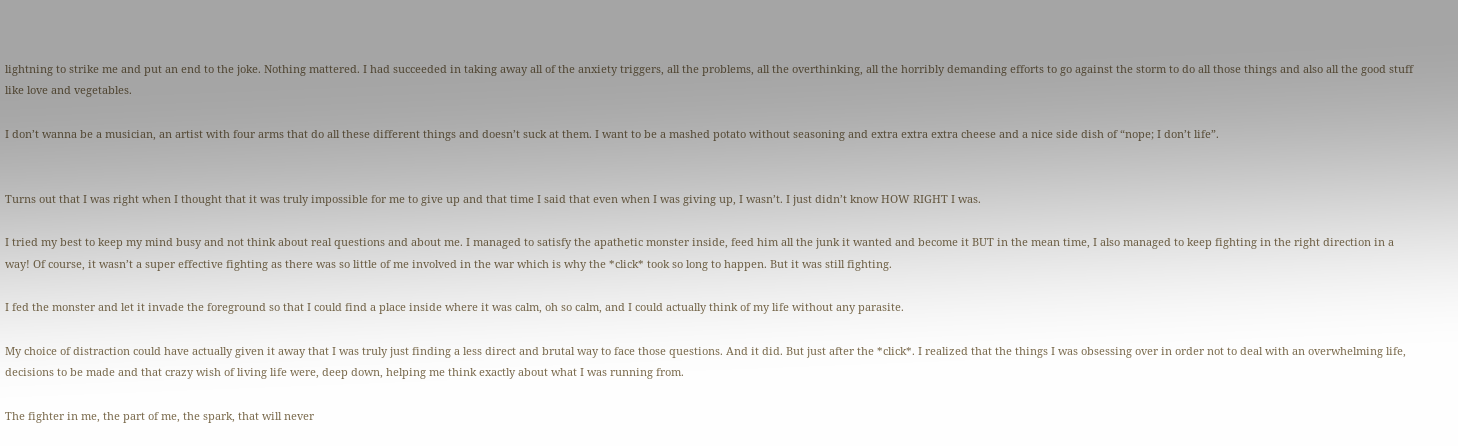lightning to strike me and put an end to the joke. Nothing mattered. I had succeeded in taking away all of the anxiety triggers, all the problems, all the overthinking, all the horribly demanding efforts to go against the storm to do all those things and also all the good stuff like love and vegetables.

I don’t wanna be a musician, an artist with four arms that do all these different things and doesn’t suck at them. I want to be a mashed potato without seasoning and extra extra extra cheese and a nice side dish of “nope; I don’t life”.


Turns out that I was right when I thought that it was truly impossible for me to give up and that time I said that even when I was giving up, I wasn’t. I just didn’t know HOW RIGHT I was.

I tried my best to keep my mind busy and not think about real questions and about me. I managed to satisfy the apathetic monster inside, feed him all the junk it wanted and become it BUT in the mean time, I also managed to keep fighting in the right direction in a way! Of course, it wasn’t a super effective fighting as there was so little of me involved in the war which is why the *click* took so long to happen. But it was still fighting.

I fed the monster and let it invade the foreground so that I could find a place inside where it was calm, oh so calm, and I could actually think of my life without any parasite.

My choice of distraction could have actually given it away that I was truly just finding a less direct and brutal way to face those questions. And it did. But just after the *click*. I realized that the things I was obsessing over in order not to deal with an overwhelming life, decisions to be made and that crazy wish of living life were, deep down, helping me think exactly about what I was running from.

The fighter in me, the part of me, the spark, that will never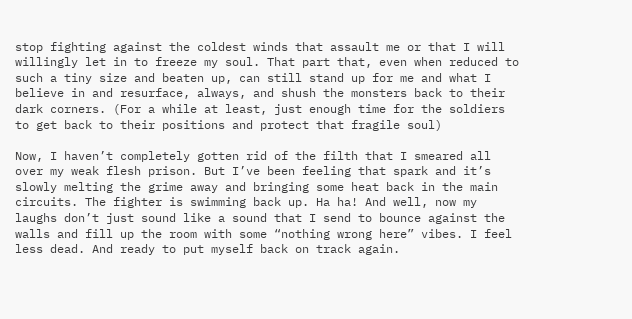stop fighting against the coldest winds that assault me or that I will willingly let in to freeze my soul. That part that, even when reduced to such a tiny size and beaten up, can still stand up for me and what I believe in and resurface, always, and shush the monsters back to their dark corners. (For a while at least, just enough time for the soldiers to get back to their positions and protect that fragile soul)

Now, I haven’t completely gotten rid of the filth that I smeared all over my weak flesh prison. But I’ve been feeling that spark and it’s slowly melting the grime away and bringing some heat back in the main circuits. The fighter is swimming back up. Ha ha! And well, now my laughs don’t just sound like a sound that I send to bounce against the walls and fill up the room with some “nothing wrong here” vibes. I feel less dead. And ready to put myself back on track again.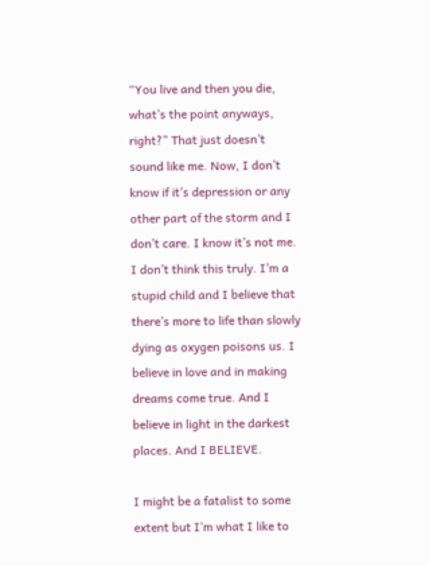“You live and then you die, what’s the point anyways, right?” That just doesn’t sound like me. Now, I don’t know if it’s depression or any other part of the storm and I don’t care. I know it’s not me. I don’t think this truly. I’m a stupid child and I believe that there’s more to life than slowly dying as oxygen poisons us. I believe in love and in making dreams come true. And I believe in light in the darkest places. And I BELIEVE.

I might be a fatalist to some extent but I’m what I like to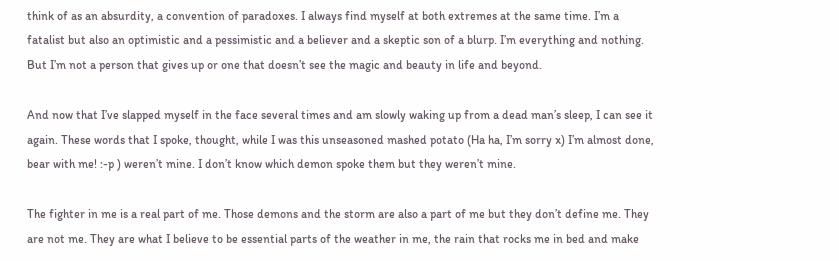think of as an absurdity, a convention of paradoxes. I always find myself at both extremes at the same time. I’m a fatalist but also an optimistic and a pessimistic and a believer and a skeptic son of a blurp. I’m everything and nothing. But I’m not a person that gives up or one that doesn’t see the magic and beauty in life and beyond.

And now that I’ve slapped myself in the face several times and am slowly waking up from a dead man’s sleep, I can see it again. These words that I spoke, thought, while I was this unseasoned mashed potato (Ha ha, I’m sorry x) I’m almost done, bear with me! :-p ) weren’t mine. I don’t know which demon spoke them but they weren’t mine.

The fighter in me is a real part of me. Those demons and the storm are also a part of me but they don’t define me. They are not me. They are what I believe to be essential parts of the weather in me, the rain that rocks me in bed and make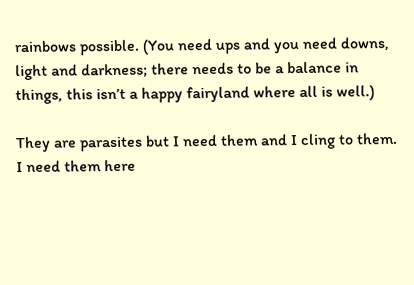rainbows possible. (You need ups and you need downs, light and darkness; there needs to be a balance in things, this isn’t a happy fairyland where all is well.)

They are parasites but I need them and I cling to them. I need them here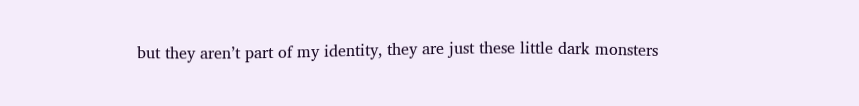but they aren’t part of my identity, they are just these little dark monsters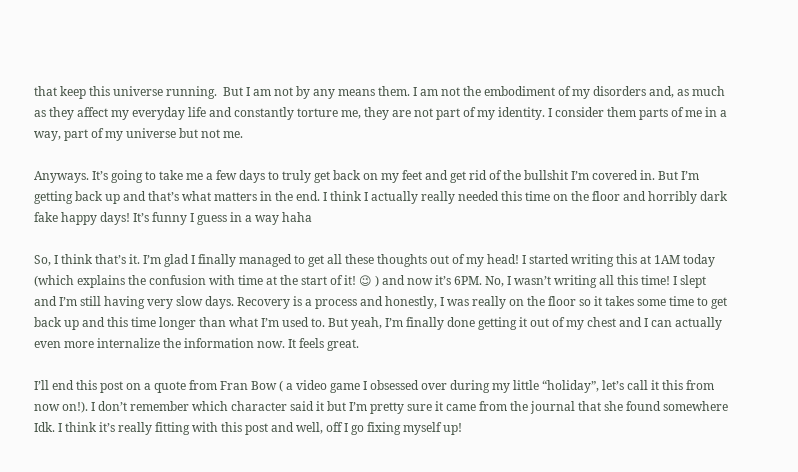that keep this universe running.  But I am not by any means them. I am not the embodiment of my disorders and, as much as they affect my everyday life and constantly torture me, they are not part of my identity. I consider them parts of me in a way, part of my universe but not me.

Anyways. It’s going to take me a few days to truly get back on my feet and get rid of the bullshit I’m covered in. But I’m getting back up and that’s what matters in the end. I think I actually really needed this time on the floor and horribly dark fake happy days! It’s funny I guess in a way haha

So, I think that’s it. I’m glad I finally managed to get all these thoughts out of my head! I started writing this at 1AM today (which explains the confusion with time at the start of it! 😉 ) and now it’s 6PM. No, I wasn’t writing all this time! I slept and I’m still having very slow days. Recovery is a process and honestly, I was really on the floor so it takes some time to get back up and this time longer than what I’m used to. But yeah, I’m finally done getting it out of my chest and I can actually even more internalize the information now. It feels great.

I’ll end this post on a quote from Fran Bow ( a video game I obsessed over during my little “holiday”, let’s call it this from now on!). I don’t remember which character said it but I’m pretty sure it came from the journal that she found somewhere Idk. I think it’s really fitting with this post and well, off I go fixing myself up!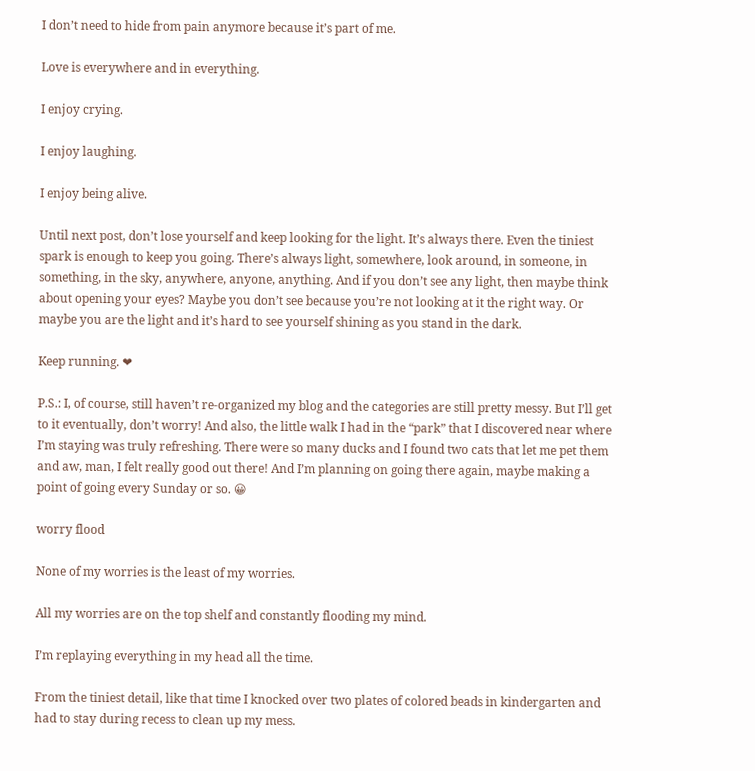I don’t need to hide from pain anymore because it’s part of me.

Love is everywhere and in everything.

I enjoy crying.

I enjoy laughing.

I enjoy being alive.

Until next post, don’t lose yourself and keep looking for the light. It’s always there. Even the tiniest spark is enough to keep you going. There’s always light, somewhere, look around, in someone, in something, in the sky, anywhere, anyone, anything. And if you don’t see any light, then maybe think about opening your eyes? Maybe you don’t see because you’re not looking at it the right way. Or maybe you are the light and it’s hard to see yourself shining as you stand in the dark.

Keep running. ❤

P.S.: I, of course, still haven’t re-organized my blog and the categories are still pretty messy. But I’ll get to it eventually, don’t worry! And also, the little walk I had in the “park” that I discovered near where I’m staying was truly refreshing. There were so many ducks and I found two cats that let me pet them and aw, man, I felt really good out there! And I’m planning on going there again, maybe making a point of going every Sunday or so. 😀

worry flood

None of my worries is the least of my worries.

All my worries are on the top shelf and constantly flooding my mind.

I’m replaying everything in my head all the time.

From the tiniest detail, like that time I knocked over two plates of colored beads in kindergarten and had to stay during recess to clean up my mess.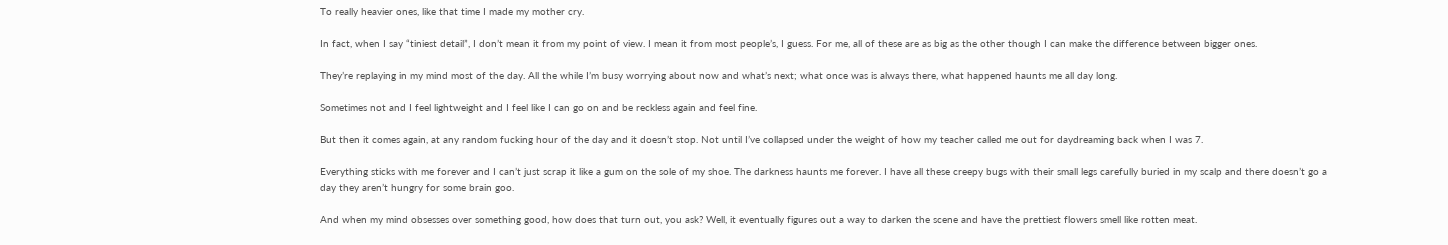To really heavier ones, like that time I made my mother cry.

In fact, when I say “tiniest detail”, I don’t mean it from my point of view. I mean it from most people’s, I guess. For me, all of these are as big as the other though I can make the difference between bigger ones.

They’re replaying in my mind most of the day. All the while I’m busy worrying about now and what’s next; what once was is always there, what happened haunts me all day long.

Sometimes not and I feel lightweight and I feel like I can go on and be reckless again and feel fine.

But then it comes again, at any random fucking hour of the day and it doesn’t stop. Not until I’ve collapsed under the weight of how my teacher called me out for daydreaming back when I was 7.

Everything sticks with me forever and I can’t just scrap it like a gum on the sole of my shoe. The darkness haunts me forever. I have all these creepy bugs with their small legs carefully buried in my scalp and there doesn’t go a day they aren’t hungry for some brain goo.

And when my mind obsesses over something good, how does that turn out, you ask? Well, it eventually figures out a way to darken the scene and have the prettiest flowers smell like rotten meat.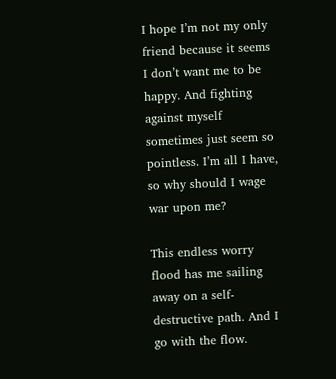I hope I’m not my only friend because it seems I don’t want me to be happy. And fighting against myself sometimes just seem so pointless. I’m all I have, so why should I wage war upon me?

This endless worry flood has me sailing away on a self-destructive path. And I go with the flow.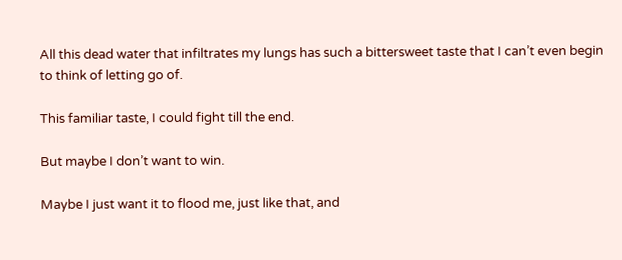All this dead water that infiltrates my lungs has such a bittersweet taste that I can’t even begin to think of letting go of.

This familiar taste, I could fight till the end.

But maybe I don’t want to win.

Maybe I just want it to flood me, just like that, and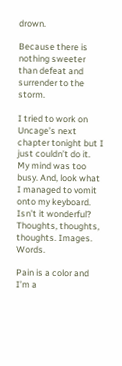drown.

Because there is nothing sweeter than defeat and surrender to the storm.

I tried to work on Uncage’s next chapter tonight but I just couldn’t do it. My mind was too busy. And, look what I managed to vomit onto my keyboard. Isn’t it wonderful? Thoughts, thoughts, thoughts. Images. Words.

Pain is a color and I’m a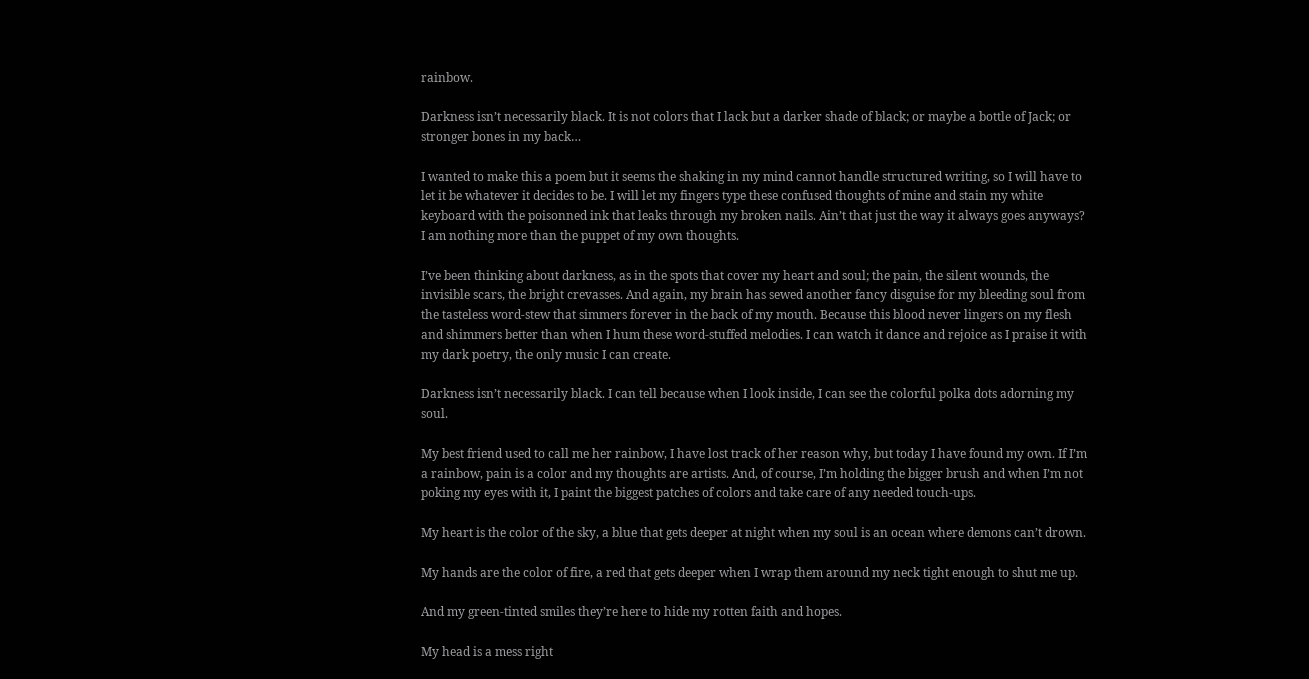rainbow.

Darkness isn’t necessarily black. It is not colors that I lack but a darker shade of black; or maybe a bottle of Jack; or stronger bones in my back…

I wanted to make this a poem but it seems the shaking in my mind cannot handle structured writing, so I will have to let it be whatever it decides to be. I will let my fingers type these confused thoughts of mine and stain my white keyboard with the poisonned ink that leaks through my broken nails. Ain’t that just the way it always goes anyways? I am nothing more than the puppet of my own thoughts.

I’ve been thinking about darkness, as in the spots that cover my heart and soul; the pain, the silent wounds, the invisible scars, the bright crevasses. And again, my brain has sewed another fancy disguise for my bleeding soul from the tasteless word-stew that simmers forever in the back of my mouth. Because this blood never lingers on my flesh and shimmers better than when I hum these word-stuffed melodies. I can watch it dance and rejoice as I praise it with my dark poetry, the only music I can create.

Darkness isn’t necessarily black. I can tell because when I look inside, I can see the colorful polka dots adorning my soul.

My best friend used to call me her rainbow, I have lost track of her reason why, but today I have found my own. If I’m a rainbow, pain is a color and my thoughts are artists. And, of course, I’m holding the bigger brush and when I’m not poking my eyes with it, I paint the biggest patches of colors and take care of any needed touch-ups.

My heart is the color of the sky, a blue that gets deeper at night when my soul is an ocean where demons can’t drown.

My hands are the color of fire, a red that gets deeper when I wrap them around my neck tight enough to shut me up.

And my green-tinted smiles they’re here to hide my rotten faith and hopes.

My head is a mess right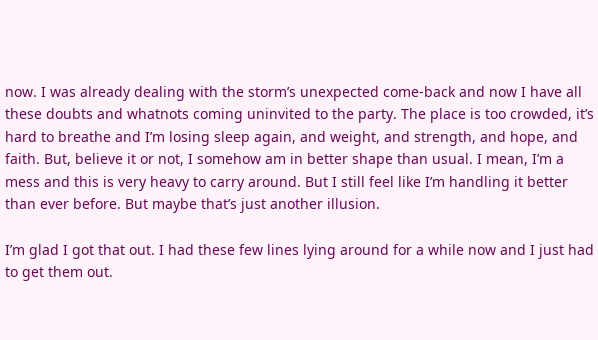now. I was already dealing with the storm’s unexpected come-back and now I have all these doubts and whatnots coming uninvited to the party. The place is too crowded, it’s hard to breathe and I’m losing sleep again, and weight, and strength, and hope, and faith. But, believe it or not, I somehow am in better shape than usual. I mean, I’m a mess and this is very heavy to carry around. But I still feel like I’m handling it better than ever before. But maybe that’s just another illusion.

I’m glad I got that out. I had these few lines lying around for a while now and I just had to get them out.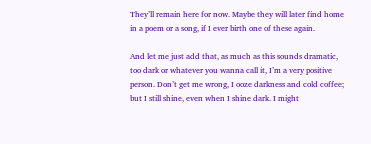They’ll remain here for now. Maybe they will later find home in a poem or a song, if I ever birth one of these again.

And let me just add that, as much as this sounds dramatic, too dark or whatever you wanna call it, I’m a very positive person. Don’t get me wrong, I ooze darkness and cold coffee; but I still shine, even when I shine dark. I might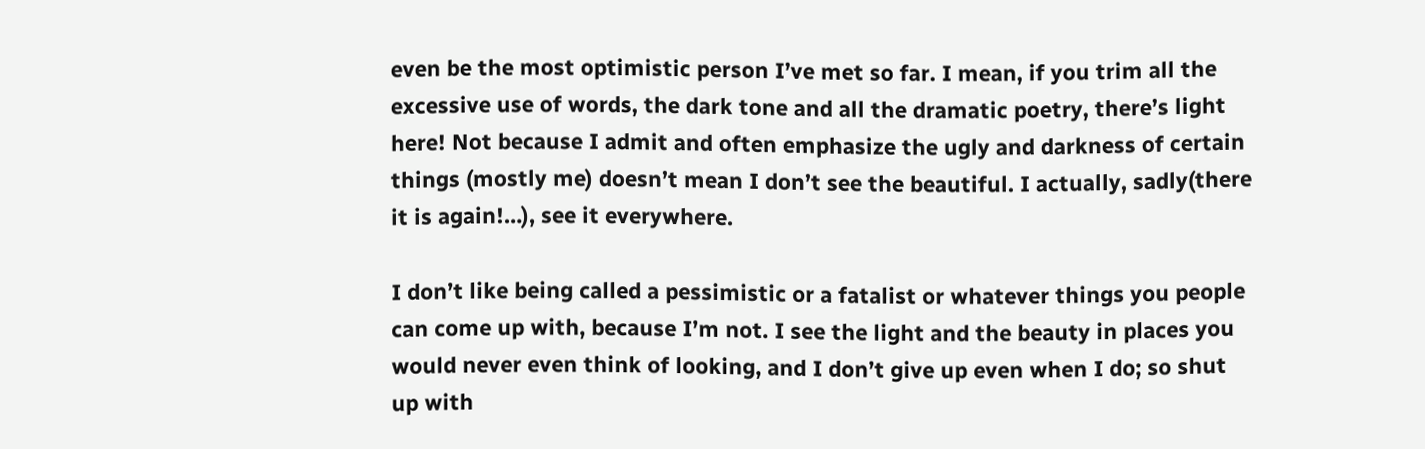even be the most optimistic person I’ve met so far. I mean, if you trim all the excessive use of words, the dark tone and all the dramatic poetry, there’s light here! Not because I admit and often emphasize the ugly and darkness of certain things (mostly me) doesn’t mean I don’t see the beautiful. I actually, sadly(there it is again!…), see it everywhere.

I don’t like being called a pessimistic or a fatalist or whatever things you people can come up with, because I’m not. I see the light and the beauty in places you would never even think of looking, and I don’t give up even when I do; so shut up with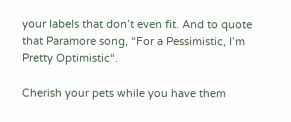your labels that don’t even fit. And to quote that Paramore song, “For a Pessimistic, I’m Pretty Optimistic“.

Cherish your pets while you have them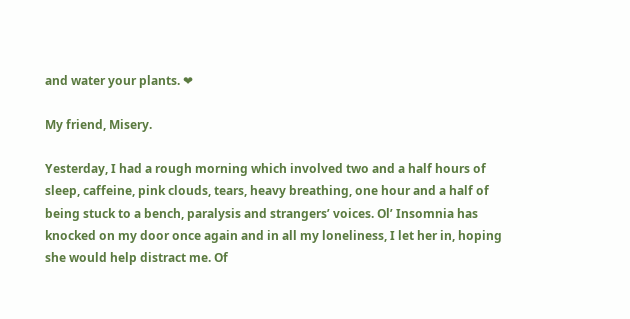and water your plants. ❤

My friend, Misery.

Yesterday, I had a rough morning which involved two and a half hours of sleep, caffeine, pink clouds, tears, heavy breathing, one hour and a half of being stuck to a bench, paralysis and strangers’ voices. Ol’ Insomnia has knocked on my door once again and in all my loneliness, I let her in, hoping she would help distract me. Of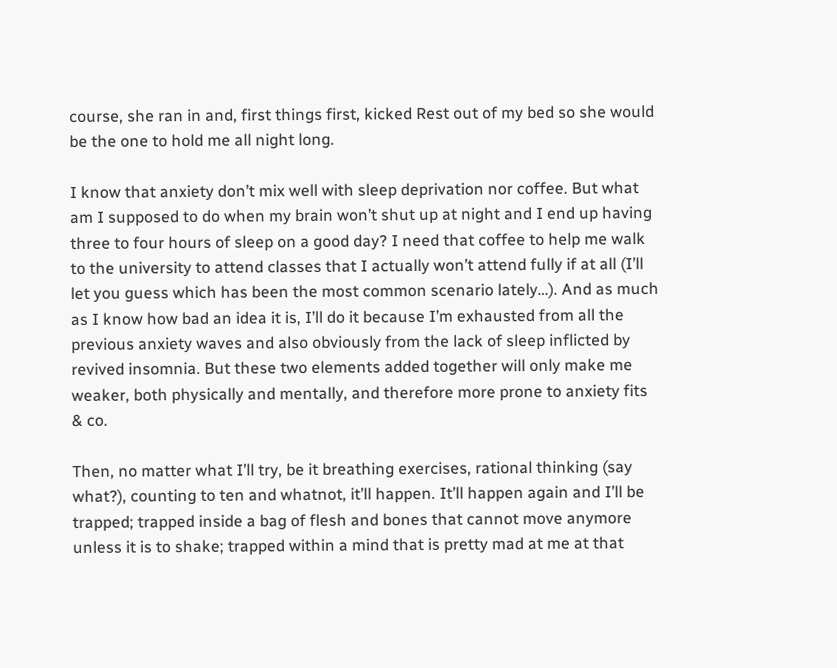course, she ran in and, first things first, kicked Rest out of my bed so she would be the one to hold me all night long.

I know that anxiety don’t mix well with sleep deprivation nor coffee. But what am I supposed to do when my brain won’t shut up at night and I end up having three to four hours of sleep on a good day? I need that coffee to help me walk to the university to attend classes that I actually won’t attend fully if at all (I’ll let you guess which has been the most common scenario lately…). And as much as I know how bad an idea it is, I’ll do it because I’m exhausted from all the previous anxiety waves and also obviously from the lack of sleep inflicted by revived insomnia. But these two elements added together will only make me weaker, both physically and mentally, and therefore more prone to anxiety fits & co.

Then, no matter what I’ll try, be it breathing exercises, rational thinking (say what?), counting to ten and whatnot, it’ll happen. It’ll happen again and I’ll be trapped; trapped inside a bag of flesh and bones that cannot move anymore unless it is to shake; trapped within a mind that is pretty mad at me at that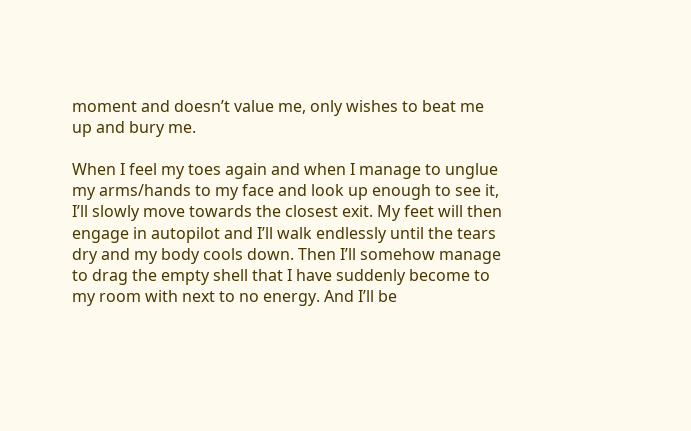moment and doesn’t value me, only wishes to beat me up and bury me.

When I feel my toes again and when I manage to unglue my arms/hands to my face and look up enough to see it, I’ll slowly move towards the closest exit. My feet will then engage in autopilot and I’ll walk endlessly until the tears dry and my body cools down. Then I’ll somehow manage to drag the empty shell that I have suddenly become to my room with next to no energy. And I’ll be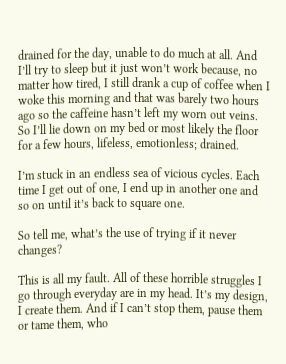drained for the day, unable to do much at all. And I’ll try to sleep but it just won’t work because, no matter how tired, I still drank a cup of coffee when I woke this morning and that was barely two hours ago so the caffeine hasn’t left my worn out veins. So I’ll lie down on my bed or most likely the floor for a few hours, lifeless, emotionless; drained.

I’m stuck in an endless sea of vicious cycles. Each time I get out of one, I end up in another one and so on until it’s back to square one.

So tell me, what’s the use of trying if it never changes?

This is all my fault. All of these horrible struggles I go through everyday are in my head. It’s my design, I create them. And if I can’t stop them, pause them or tame them, who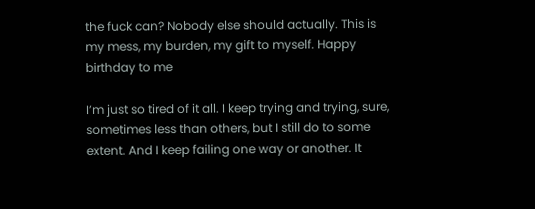the fuck can? Nobody else should actually. This is my mess, my burden, my gift to myself. Happy birthday to me

I’m just so tired of it all. I keep trying and trying, sure, sometimes less than others, but I still do to some extent. And I keep failing one way or another. It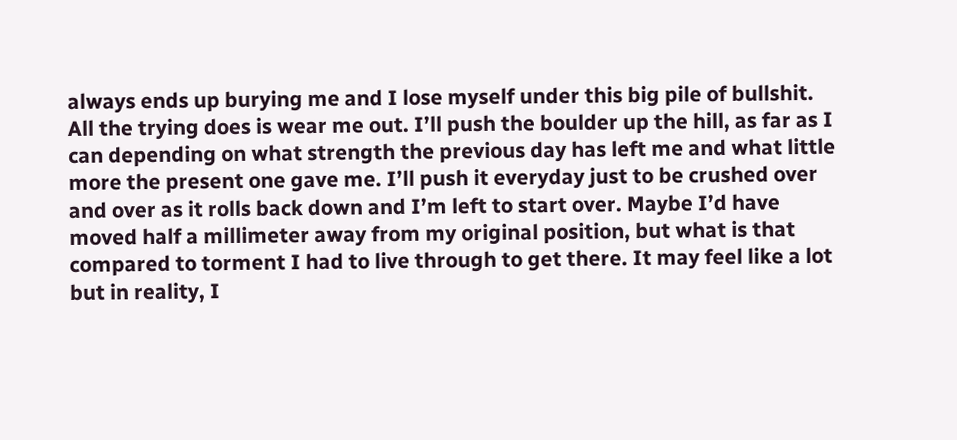always ends up burying me and I lose myself under this big pile of bullshit. All the trying does is wear me out. I’ll push the boulder up the hill, as far as I can depending on what strength the previous day has left me and what little more the present one gave me. I’ll push it everyday just to be crushed over and over as it rolls back down and I’m left to start over. Maybe I’d have moved half a millimeter away from my original position, but what is that compared to torment I had to live through to get there. It may feel like a lot but in reality, I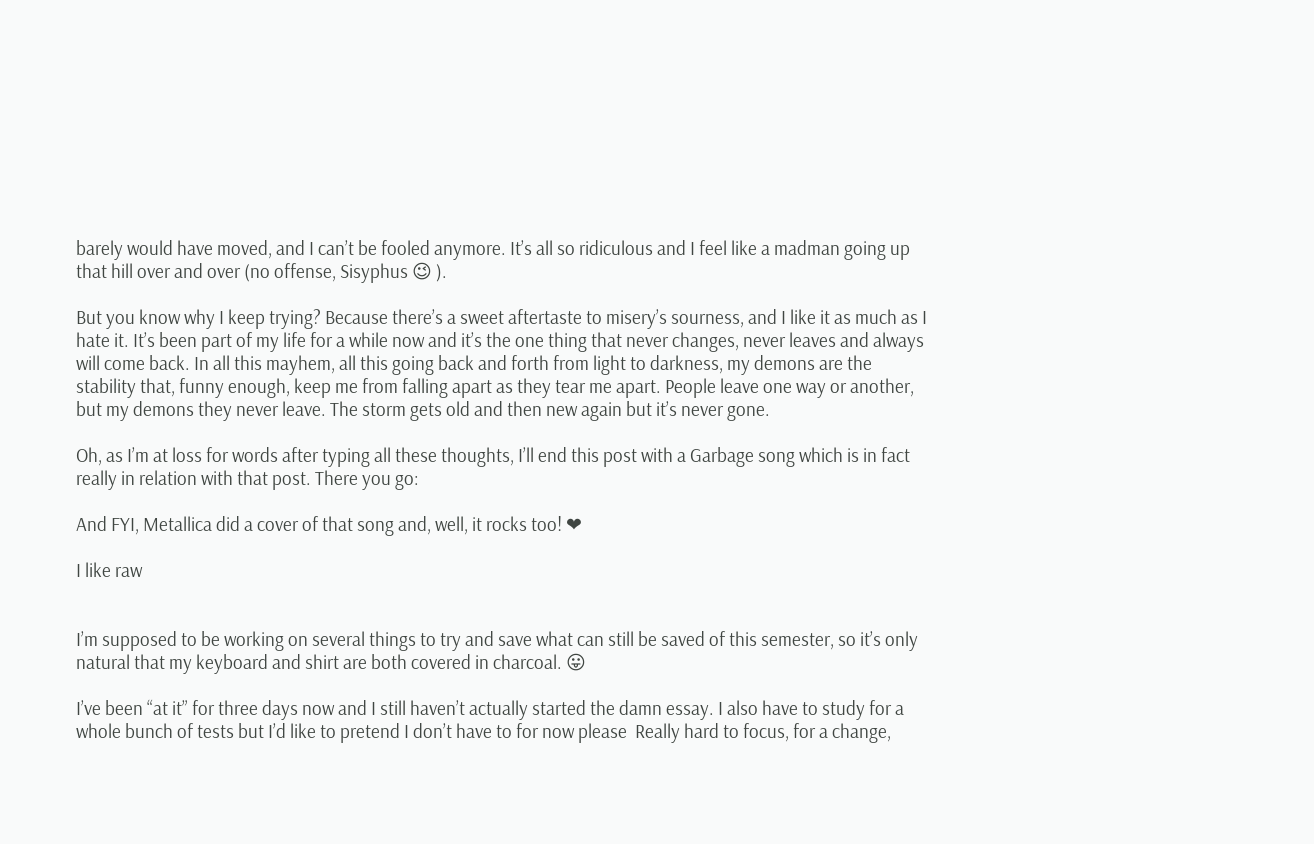barely would have moved, and I can’t be fooled anymore. It’s all so ridiculous and I feel like a madman going up that hill over and over (no offense, Sisyphus 😉 ).

But you know why I keep trying? Because there’s a sweet aftertaste to misery’s sourness, and I like it as much as I hate it. It’s been part of my life for a while now and it’s the one thing that never changes, never leaves and always will come back. In all this mayhem, all this going back and forth from light to darkness, my demons are the stability that, funny enough, keep me from falling apart as they tear me apart. People leave one way or another, but my demons they never leave. The storm gets old and then new again but it’s never gone.

Oh, as I’m at loss for words after typing all these thoughts, I’ll end this post with a Garbage song which is in fact really in relation with that post. There you go:

And FYI, Metallica did a cover of that song and, well, it rocks too! ❤

I like raw


I’m supposed to be working on several things to try and save what can still be saved of this semester, so it’s only natural that my keyboard and shirt are both covered in charcoal. 😛

I’ve been “at it” for three days now and I still haven’t actually started the damn essay. I also have to study for a whole bunch of tests but I’d like to pretend I don’t have to for now please  Really hard to focus, for a change,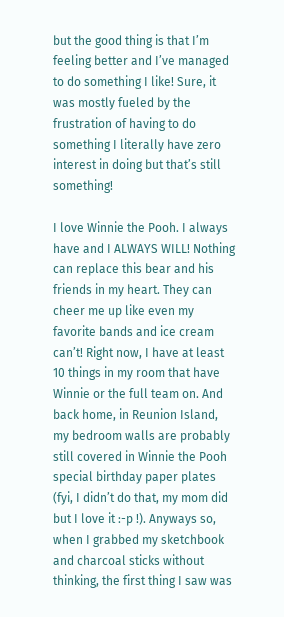but the good thing is that I’m feeling better and I’ve managed to do something I like! Sure, it was mostly fueled by the frustration of having to do something I literally have zero interest in doing but that’s still something!

I love Winnie the Pooh. I always have and I ALWAYS WILL! Nothing can replace this bear and his friends in my heart. They can cheer me up like even my favorite bands and ice cream can’t! Right now, I have at least 10 things in my room that have Winnie or the full team on. And back home, in Reunion Island, my bedroom walls are probably still covered in Winnie the Pooh special birthday paper plates (fyi, I didn’t do that, my mom did but I love it :-p !). Anyways so, when I grabbed my sketchbook and charcoal sticks without thinking, the first thing I saw was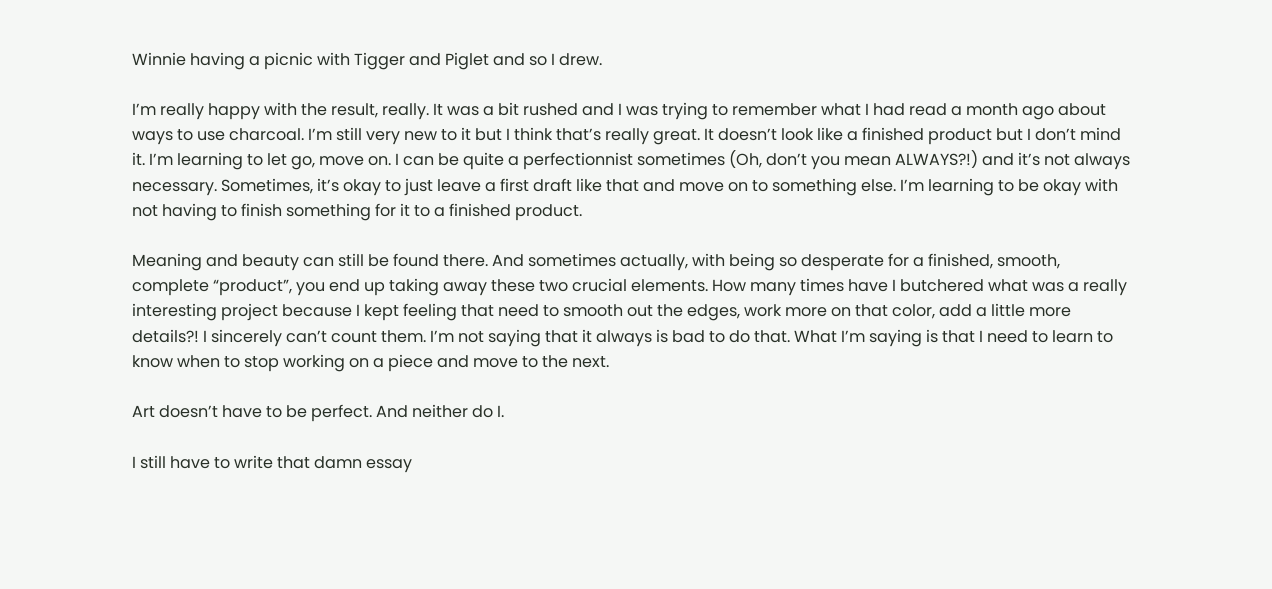Winnie having a picnic with Tigger and Piglet and so I drew.

I’m really happy with the result, really. It was a bit rushed and I was trying to remember what I had read a month ago about ways to use charcoal. I’m still very new to it but I think that’s really great. It doesn’t look like a finished product but I don’t mind it. I’m learning to let go, move on. I can be quite a perfectionnist sometimes (Oh, don’t you mean ALWAYS?!) and it’s not always necessary. Sometimes, it’s okay to just leave a first draft like that and move on to something else. I’m learning to be okay with not having to finish something for it to a finished product.

Meaning and beauty can still be found there. And sometimes actually, with being so desperate for a finished, smooth, complete “product”, you end up taking away these two crucial elements. How many times have I butchered what was a really interesting project because I kept feeling that need to smooth out the edges, work more on that color, add a little more details?! I sincerely can’t count them. I’m not saying that it always is bad to do that. What I’m saying is that I need to learn to know when to stop working on a piece and move to the next.

Art doesn’t have to be perfect. And neither do I.

I still have to write that damn essay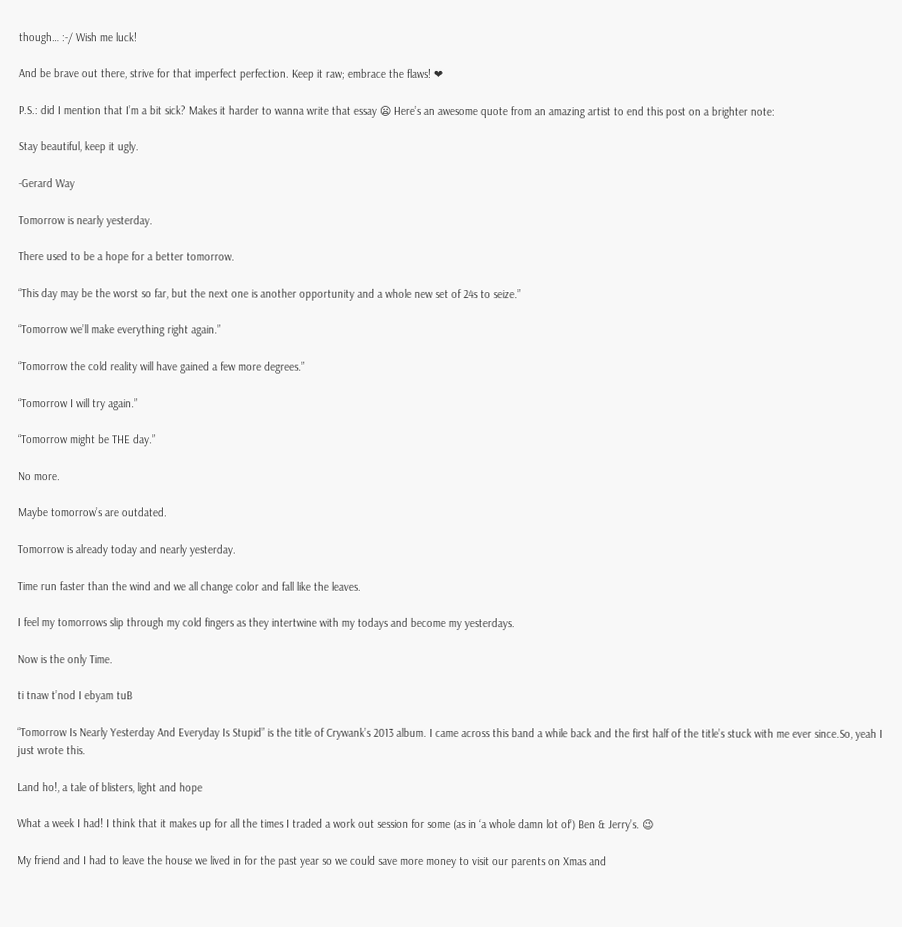though… :-/ Wish me luck!

And be brave out there, strive for that imperfect perfection. Keep it raw; embrace the flaws! ❤

P.S.: did I mention that I’m a bit sick? Makes it harder to wanna write that essay 😦 Here’s an awesome quote from an amazing artist to end this post on a brighter note:

Stay beautiful, keep it ugly.

-Gerard Way

Tomorrow is nearly yesterday.

There used to be a hope for a better tomorrow.

“This day may be the worst so far, but the next one is another opportunity and a whole new set of 24s to seize.”

“Tomorrow we’ll make everything right again.”

“Tomorrow the cold reality will have gained a few more degrees.”

“Tomorrow I will try again.”

“Tomorrow might be THE day.”

No more.

Maybe tomorrow’s are outdated.

Tomorrow is already today and nearly yesterday.

Time run faster than the wind and we all change color and fall like the leaves.

I feel my tomorrows slip through my cold fingers as they intertwine with my todays and become my yesterdays.

Now is the only Time.

ti tnaw t’nod I ebyam tuB

“Tomorrow Is Nearly Yesterday And Everyday Is Stupid” is the title of Crywank’s 2013 album. I came across this band a while back and the first half of the title’s stuck with me ever since.So, yeah I just wrote this.

Land ho!, a tale of blisters, light and hope

What a week I had! I think that it makes up for all the times I traded a work out session for some (as in ‘a whole damn lot of‘) Ben & Jerry’s. 😉

My friend and I had to leave the house we lived in for the past year so we could save more money to visit our parents on Xmas and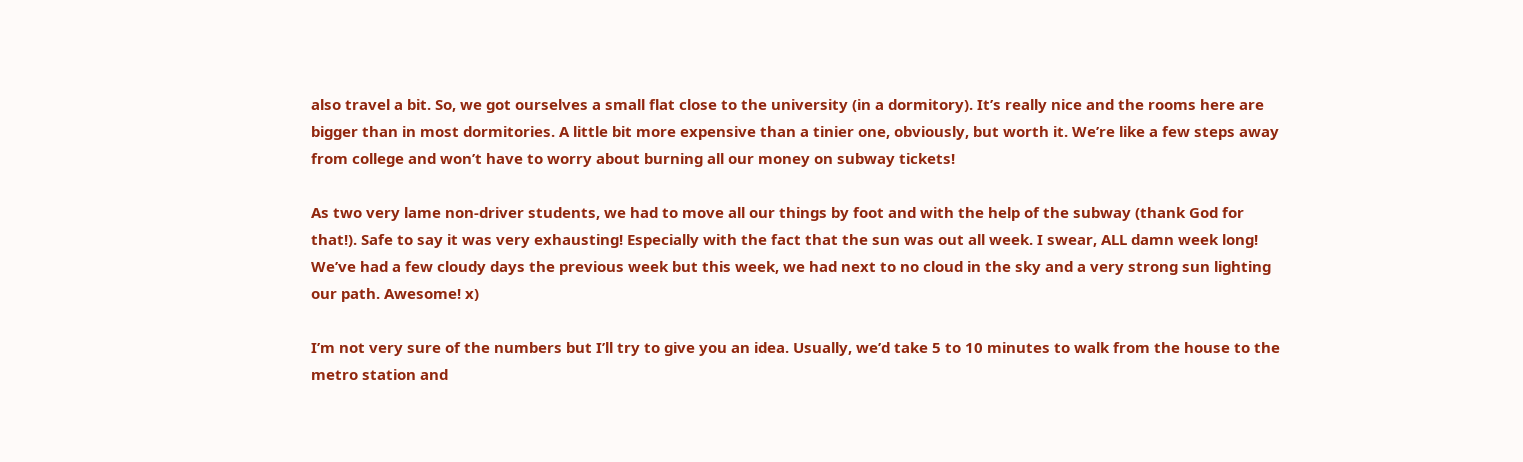also travel a bit. So, we got ourselves a small flat close to the university (in a dormitory). It’s really nice and the rooms here are bigger than in most dormitories. A little bit more expensive than a tinier one, obviously, but worth it. We’re like a few steps away from college and won’t have to worry about burning all our money on subway tickets!

As two very lame non-driver students, we had to move all our things by foot and with the help of the subway (thank God for that!). Safe to say it was very exhausting! Especially with the fact that the sun was out all week. I swear, ALL damn week long! We’ve had a few cloudy days the previous week but this week, we had next to no cloud in the sky and a very strong sun lighting our path. Awesome! x)

I’m not very sure of the numbers but I’ll try to give you an idea. Usually, we’d take 5 to 10 minutes to walk from the house to the metro station and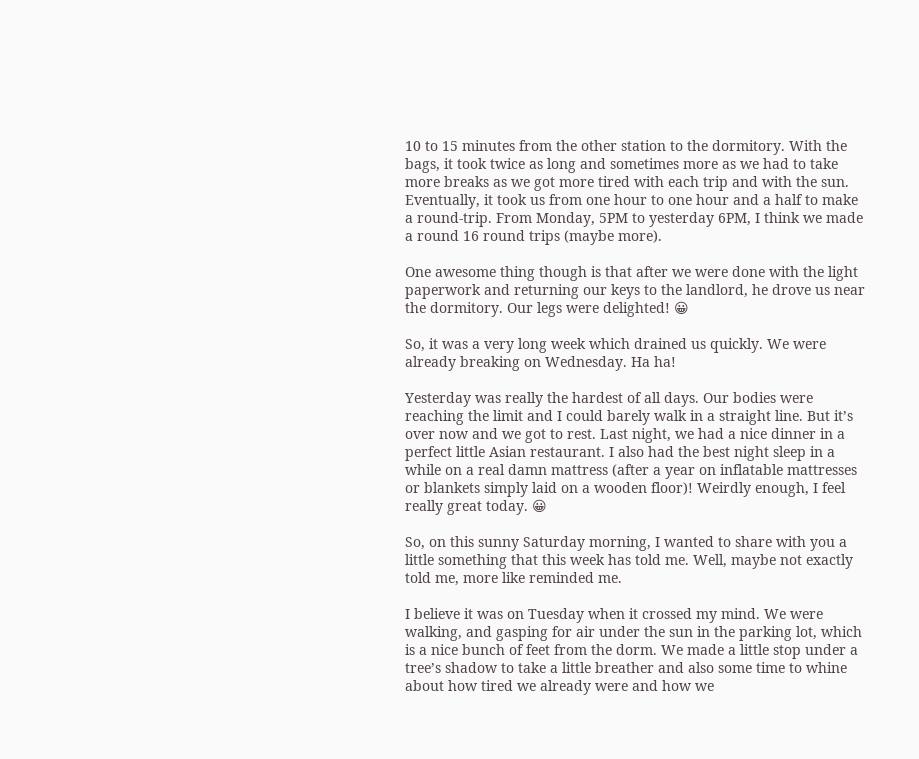10 to 15 minutes from the other station to the dormitory. With the bags, it took twice as long and sometimes more as we had to take more breaks as we got more tired with each trip and with the sun. Eventually, it took us from one hour to one hour and a half to make a round-trip. From Monday, 5PM to yesterday 6PM, I think we made a round 16 round trips (maybe more).

One awesome thing though is that after we were done with the light paperwork and returning our keys to the landlord, he drove us near the dormitory. Our legs were delighted! 😀

So, it was a very long week which drained us quickly. We were already breaking on Wednesday. Ha ha!

Yesterday was really the hardest of all days. Our bodies were reaching the limit and I could barely walk in a straight line. But it’s over now and we got to rest. Last night, we had a nice dinner in a perfect little Asian restaurant. I also had the best night sleep in a while on a real damn mattress (after a year on inflatable mattresses or blankets simply laid on a wooden floor)! Weirdly enough, I feel really great today. 😀

So, on this sunny Saturday morning, I wanted to share with you a little something that this week has told me. Well, maybe not exactly told me, more like reminded me.

I believe it was on Tuesday when it crossed my mind. We were walking, and gasping for air under the sun in the parking lot, which is a nice bunch of feet from the dorm. We made a little stop under a tree’s shadow to take a little breather and also some time to whine about how tired we already were and how we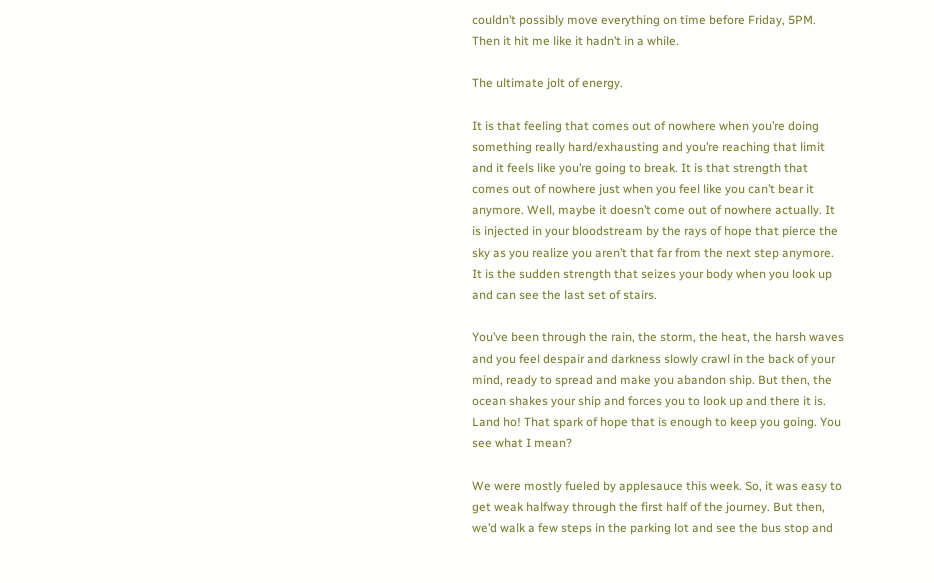couldn’t possibly move everything on time before Friday, 5PM. Then it hit me like it hadn’t in a while.

The ultimate jolt of energy.

It is that feeling that comes out of nowhere when you’re doing something really hard/exhausting and you’re reaching that limit and it feels like you’re going to break. It is that strength that comes out of nowhere just when you feel like you can’t bear it anymore. Well, maybe it doesn’t come out of nowhere actually. It is injected in your bloodstream by the rays of hope that pierce the sky as you realize you aren’t that far from the next step anymore. It is the sudden strength that seizes your body when you look up and can see the last set of stairs.

You’ve been through the rain, the storm, the heat, the harsh waves and you feel despair and darkness slowly crawl in the back of your mind, ready to spread and make you abandon ship. But then, the ocean shakes your ship and forces you to look up and there it is. Land ho! That spark of hope that is enough to keep you going. You see what I mean?

We were mostly fueled by applesauce this week. So, it was easy to get weak halfway through the first half of the journey. But then, we’d walk a few steps in the parking lot and see the bus stop and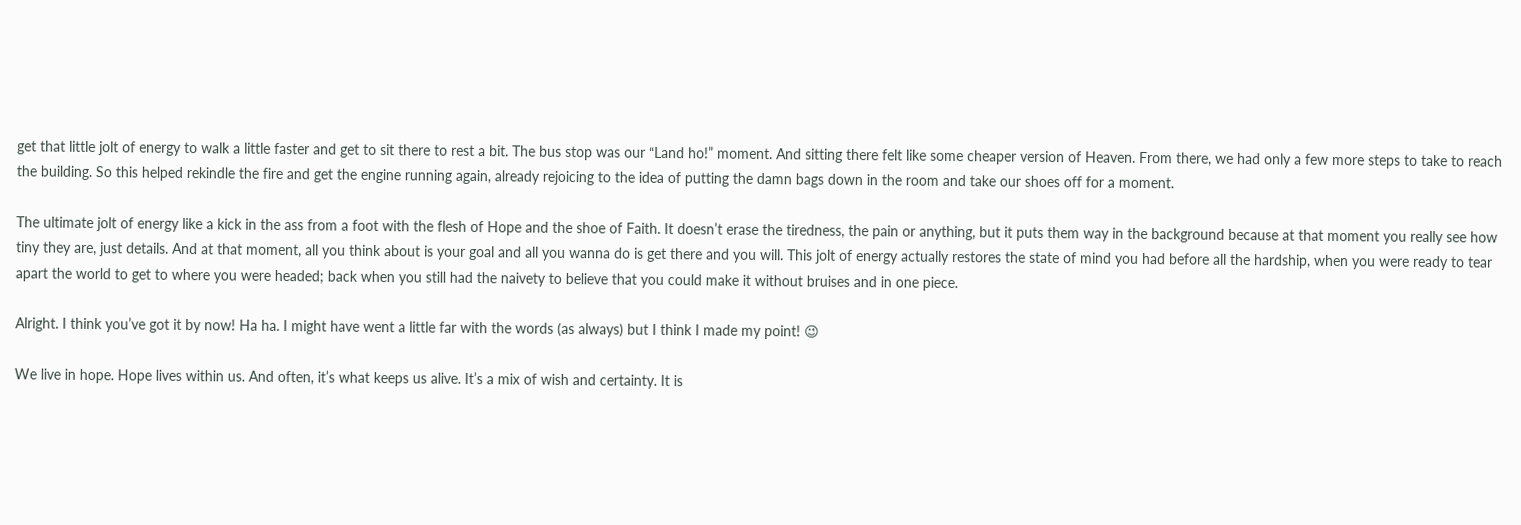get that little jolt of energy to walk a little faster and get to sit there to rest a bit. The bus stop was our “Land ho!” moment. And sitting there felt like some cheaper version of Heaven. From there, we had only a few more steps to take to reach the building. So this helped rekindle the fire and get the engine running again, already rejoicing to the idea of putting the damn bags down in the room and take our shoes off for a moment.

The ultimate jolt of energy like a kick in the ass from a foot with the flesh of Hope and the shoe of Faith. It doesn’t erase the tiredness, the pain or anything, but it puts them way in the background because at that moment you really see how tiny they are, just details. And at that moment, all you think about is your goal and all you wanna do is get there and you will. This jolt of energy actually restores the state of mind you had before all the hardship, when you were ready to tear apart the world to get to where you were headed; back when you still had the naivety to believe that you could make it without bruises and in one piece.

Alright. I think you’ve got it by now! Ha ha. I might have went a little far with the words (as always) but I think I made my point! 😉

We live in hope. Hope lives within us. And often, it’s what keeps us alive. It’s a mix of wish and certainty. It is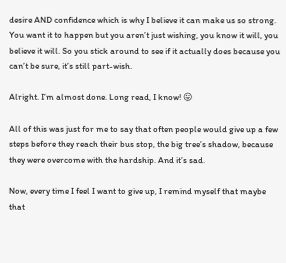desire AND confidence which is why I believe it can make us so strong. You want it to happen but you aren’t just wishing, you know it will, you believe it will. So you stick around to see if it actually does because you can’t be sure, it’s still part-wish.

Alright. I’m almost done. Long read, I know! 😛

All of this was just for me to say that often people would give up a few steps before they reach their bus stop, the big tree’s shadow, because they were overcome with the hardship. And it’s sad.

Now, every time I feel I want to give up, I remind myself that maybe that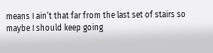means I ain’t that far from the last set of stairs so maybe I should keep going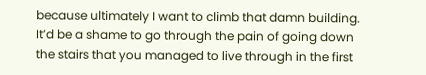because ultimately I want to climb that damn building. It’d be a shame to go through the pain of going down the stairs that you managed to live through in the first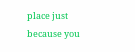place just because you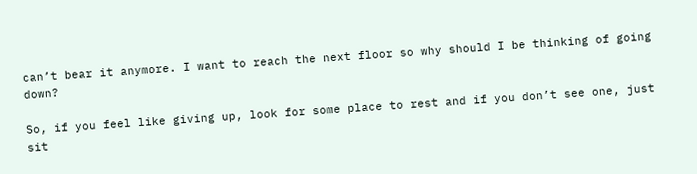can’t bear it anymore. I want to reach the next floor so why should I be thinking of going down?

So, if you feel like giving up, look for some place to rest and if you don’t see one, just sit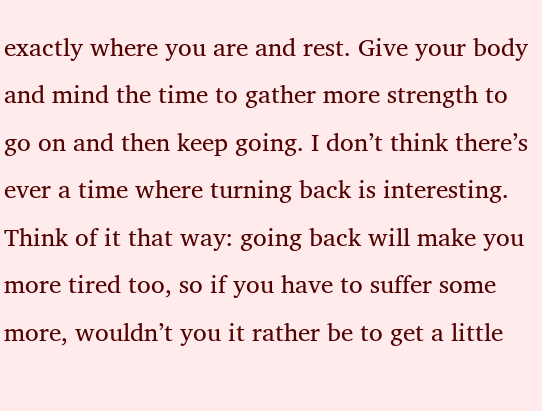exactly where you are and rest. Give your body and mind the time to gather more strength to go on and then keep going. I don’t think there’s ever a time where turning back is interesting. Think of it that way: going back will make you more tired too, so if you have to suffer some more, wouldn’t you it rather be to get a little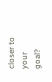closer to your goal?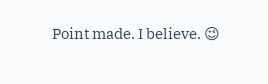Point made. I believe. 😉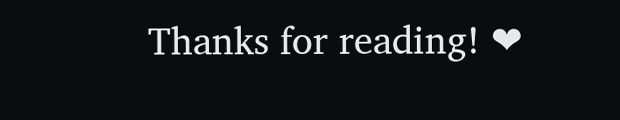Thanks for reading! ❤